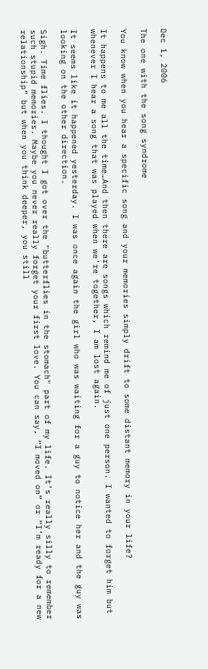Dec 1, 2006

The one with the song syndrome

You know when you hear a specific song and your memories simply drift to some distant memory in your life?

It happens to me all the time…And then there are songs which remind me of just one person. I wanted to forget him but whenever I hear a song that was played when we're together, I am lost again.

It seems like it happened yesterday. I was once again the girl who was waiting for a guy to notice her and the guy was looking on the other direction.

Sigh. Time flies. I thought I got over the "butterflies in the stomach" part of my life. It’s really silly to remember such stupid memories. Maybe you never really forget your first love. You can say, “I moved on” or “I’m ready for a new relationship” but when you think deeper, you still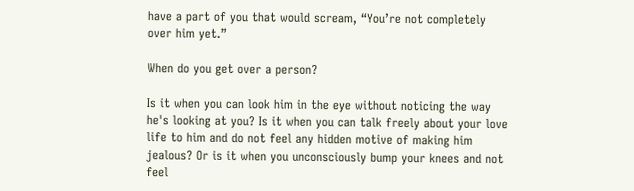have a part of you that would scream, “You’re not completely over him yet.”

When do you get over a person?

Is it when you can look him in the eye without noticing the way he's looking at you? Is it when you can talk freely about your love life to him and do not feel any hidden motive of making him jealous? Or is it when you unconsciously bump your knees and not feel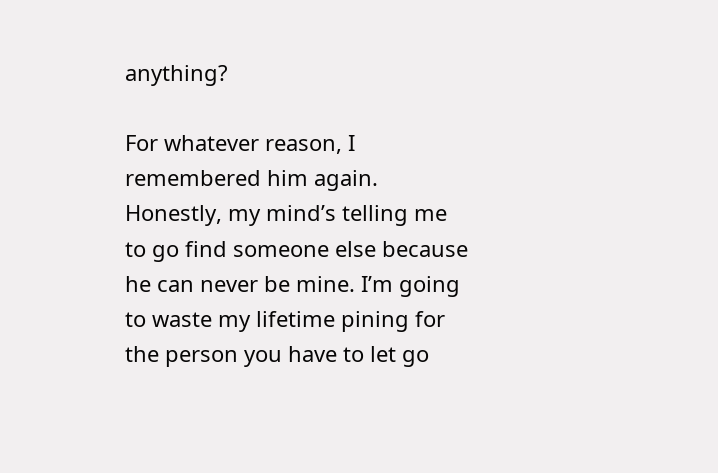anything?

For whatever reason, I remembered him again. Honestly, my mind’s telling me to go find someone else because he can never be mine. I’m going to waste my lifetime pining for the person you have to let go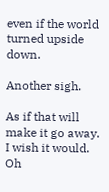even if the world turned upside down.

Another sigh.

As if that will make it go away. I wish it would. Oh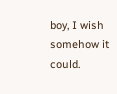boy, I wish somehow it could.